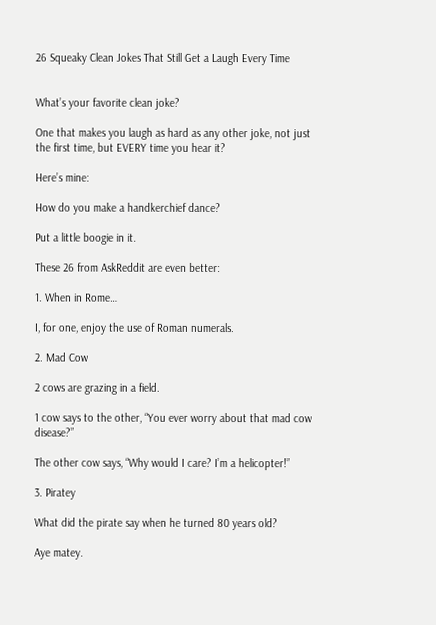26 Squeaky Clean Jokes That Still Get a Laugh Every Time


What’s your favorite clean joke?

One that makes you laugh as hard as any other joke, not just the first time, but EVERY time you hear it?

Here’s mine:

How do you make a handkerchief dance?

Put a little boogie in it.

These 26 from AskReddit are even better:

1. When in Rome…

I, for one, enjoy the use of Roman numerals.

2. Mad Cow

2 cows are grazing in a field.

1 cow says to the other, “You ever worry about that mad cow disease?”

The other cow says, “Why would I care? I’m a helicopter!”

3. Piratey

What did the pirate say when he turned 80 years old?

Aye matey.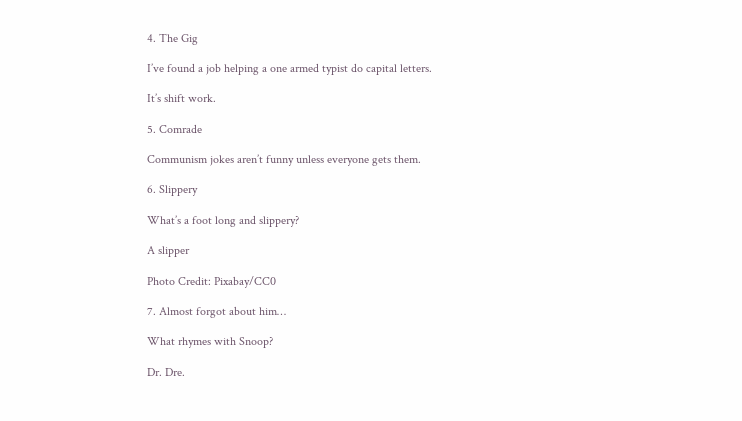4. The Gig

I’ve found a job helping a one armed typist do capital letters.

It’s shift work.

5. Comrade

Communism jokes aren’t funny unless everyone gets them.

6. Slippery

What’s a foot long and slippery?

A slipper

Photo Credit: Pixabay/CC0

7. Almost forgot about him…

What rhymes with Snoop?

Dr. Dre.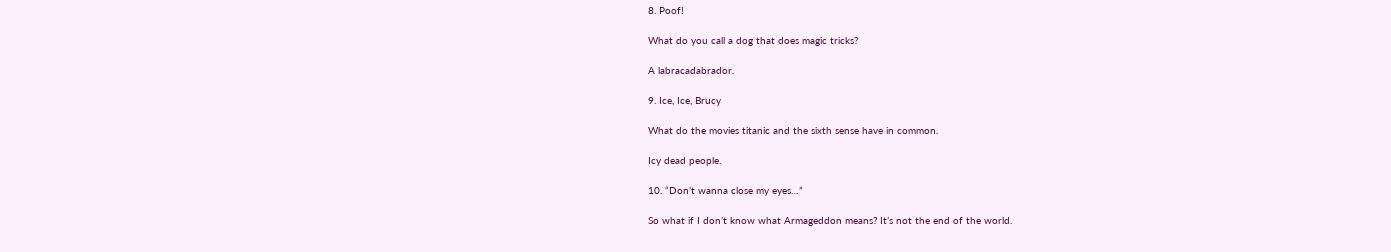8. Poof!

What do you call a dog that does magic tricks?

A labracadabrador.

9. Ice, Ice, Brucy

What do the movies titanic and the sixth sense have in common.

Icy dead people.

10. “Don’t wanna close my eyes…”

So what if I don’t know what Armageddon means? It’s not the end of the world.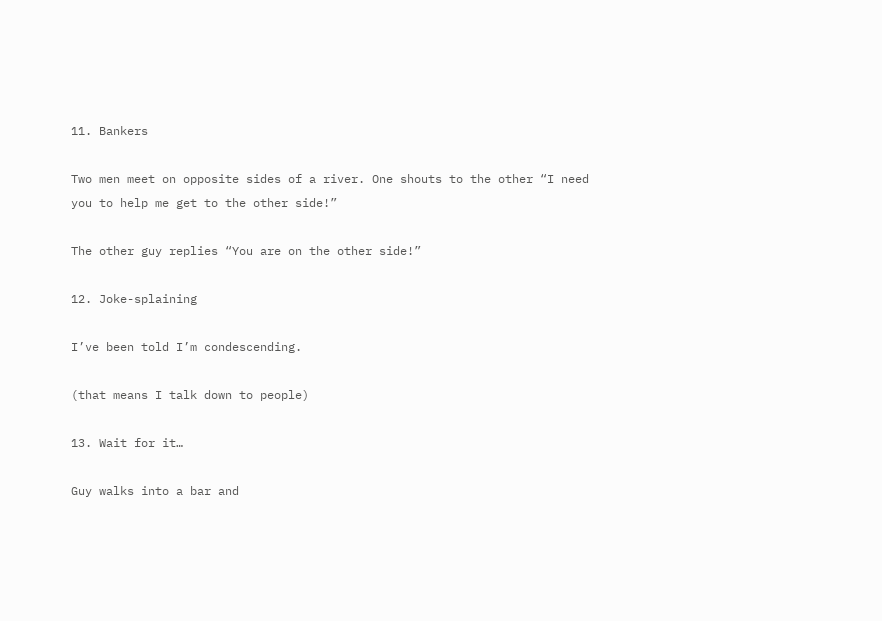11. Bankers

Two men meet on opposite sides of a river. One shouts to the other “I need you to help me get to the other side!”

The other guy replies “You are on the other side!”

12. Joke-splaining

I’ve been told I’m condescending.

(that means I talk down to people)

13. Wait for it…

Guy walks into a bar and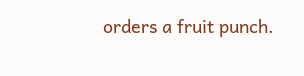orders a fruit punch.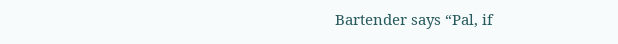Bartender says “Pal, if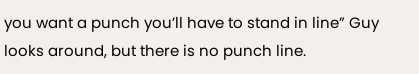you want a punch you’ll have to stand in line” Guy looks around, but there is no punch line.